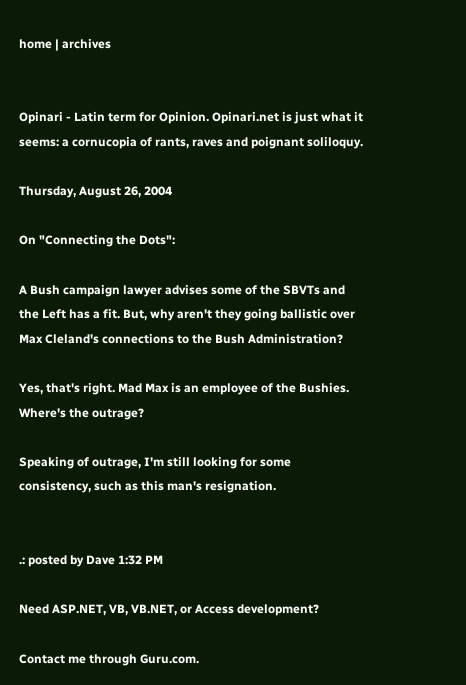home | archives


Opinari - Latin term for Opinion. Opinari.net is just what it seems: a cornucopia of rants, raves and poignant soliloquy.

Thursday, August 26, 2004

On "Connecting the Dots":

A Bush campaign lawyer advises some of the SBVTs and the Left has a fit. But, why aren't they going ballistic over Max Cleland's connections to the Bush Administration?

Yes, that's right. Mad Max is an employee of the Bushies. Where's the outrage?

Speaking of outrage, I'm still looking for some consistency, such as this man's resignation.


.: posted by Dave 1:32 PM

Need ASP.NET, VB, VB.NET, or Access development?

Contact me through Guru.com.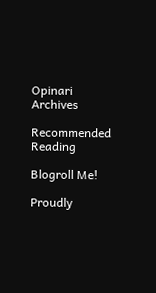Opinari Archives

Recommended Reading

Blogroll Me!

Proudly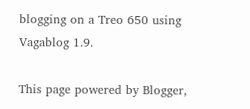blogging on a Treo 650 using Vagablog 1.9.

This page powered by Blogger,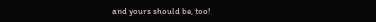and yours should be, too!